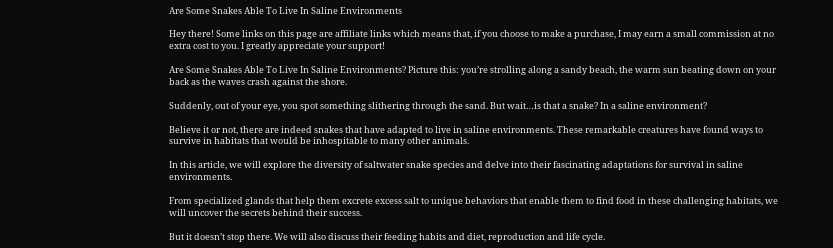Are Some Snakes Able To Live In Saline Environments

Hey there! Some links on this page are affiliate links which means that, if you choose to make a purchase, I may earn a small commission at no extra cost to you. I greatly appreciate your support!

Are Some Snakes Able To Live In Saline Environments? Picture this: you’re strolling along a sandy beach, the warm sun beating down on your back as the waves crash against the shore.

Suddenly, out of your eye, you spot something slithering through the sand. But wait…is that a snake? In a saline environment?

Believe it or not, there are indeed snakes that have adapted to live in saline environments. These remarkable creatures have found ways to survive in habitats that would be inhospitable to many other animals.

In this article, we will explore the diversity of saltwater snake species and delve into their fascinating adaptations for survival in saline environments.

From specialized glands that help them excrete excess salt to unique behaviors that enable them to find food in these challenging habitats, we will uncover the secrets behind their success.

But it doesn’t stop there. We will also discuss their feeding habits and diet, reproduction and life cycle.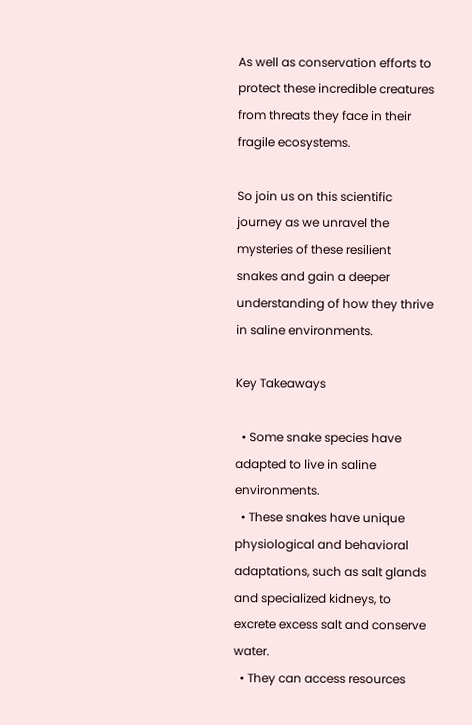As well as conservation efforts to protect these incredible creatures from threats they face in their fragile ecosystems.

So join us on this scientific journey as we unravel the mysteries of these resilient snakes and gain a deeper understanding of how they thrive in saline environments.

Key Takeaways

  • Some snake species have adapted to live in saline environments.
  • These snakes have unique physiological and behavioral adaptations, such as salt glands and specialized kidneys, to excrete excess salt and conserve water.
  • They can access resources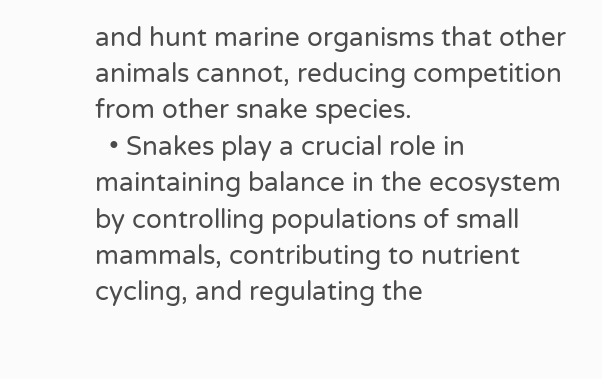and hunt marine organisms that other animals cannot, reducing competition from other snake species.
  • Snakes play a crucial role in maintaining balance in the ecosystem by controlling populations of small mammals, contributing to nutrient cycling, and regulating the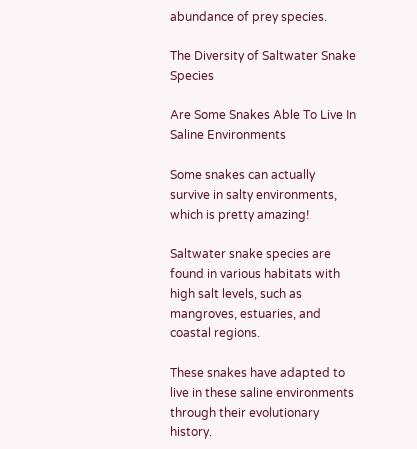abundance of prey species.

The Diversity of Saltwater Snake Species

Are Some Snakes Able To Live In Saline Environments

Some snakes can actually survive in salty environments, which is pretty amazing!

Saltwater snake species are found in various habitats with high salt levels, such as mangroves, estuaries, and coastal regions.

These snakes have adapted to live in these saline environments through their evolutionary history.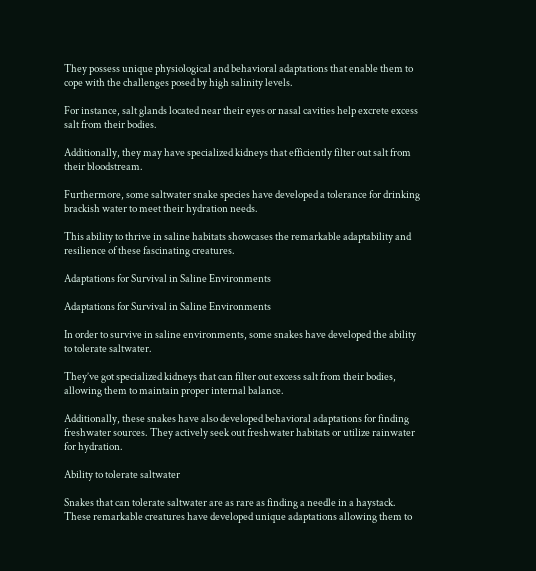They possess unique physiological and behavioral adaptations that enable them to cope with the challenges posed by high salinity levels.

For instance, salt glands located near their eyes or nasal cavities help excrete excess salt from their bodies.

Additionally, they may have specialized kidneys that efficiently filter out salt from their bloodstream.

Furthermore, some saltwater snake species have developed a tolerance for drinking brackish water to meet their hydration needs.

This ability to thrive in saline habitats showcases the remarkable adaptability and resilience of these fascinating creatures.

Adaptations for Survival in Saline Environments

Adaptations for Survival in Saline Environments

In order to survive in saline environments, some snakes have developed the ability to tolerate saltwater.

They’ve got specialized kidneys that can filter out excess salt from their bodies, allowing them to maintain proper internal balance.

Additionally, these snakes have also developed behavioral adaptations for finding freshwater sources. They actively seek out freshwater habitats or utilize rainwater for hydration.

Ability to tolerate saltwater

Snakes that can tolerate saltwater are as rare as finding a needle in a haystack. These remarkable creatures have developed unique adaptations allowing them to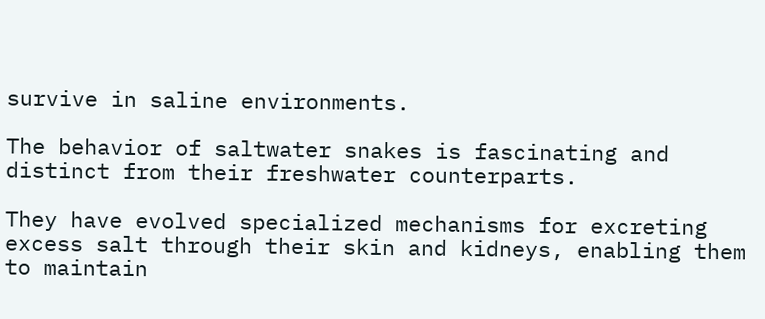survive in saline environments.

The behavior of saltwater snakes is fascinating and distinct from their freshwater counterparts.

They have evolved specialized mechanisms for excreting excess salt through their skin and kidneys, enabling them to maintain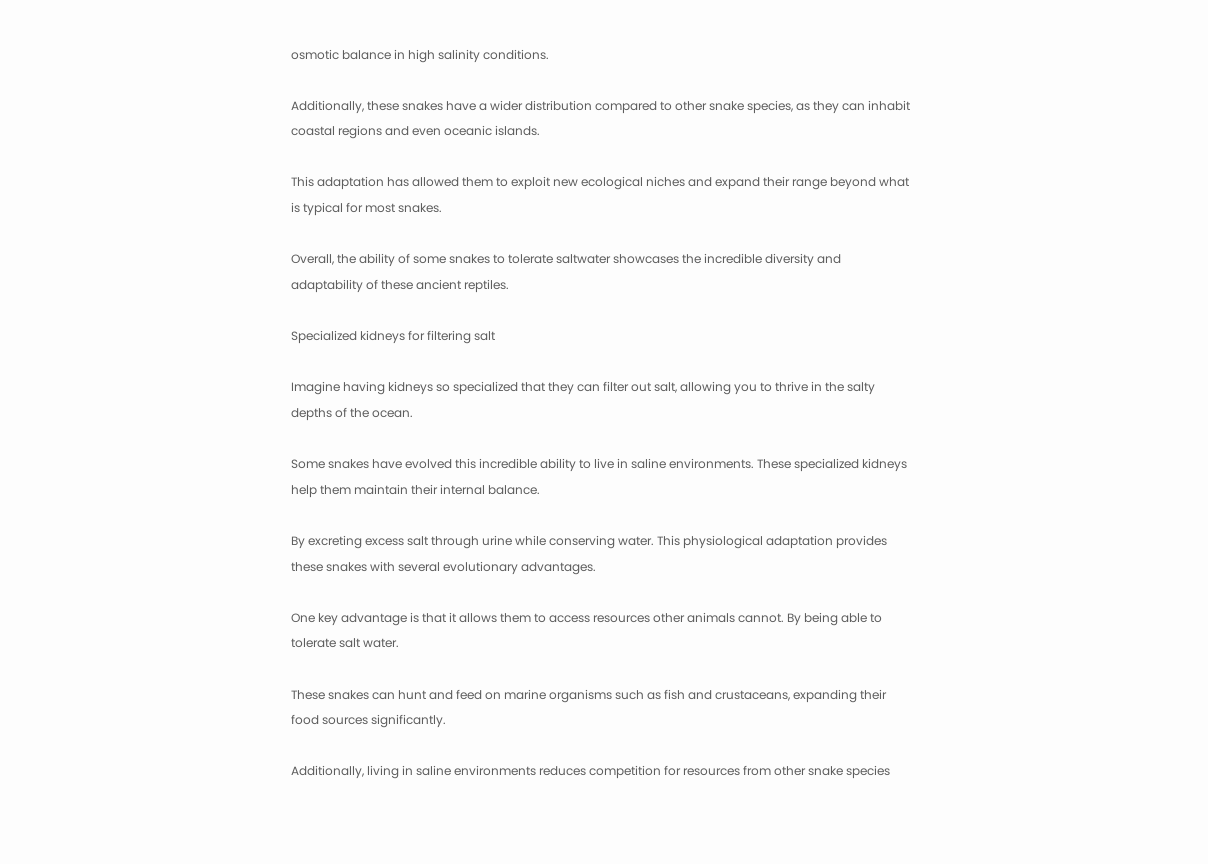osmotic balance in high salinity conditions.

Additionally, these snakes have a wider distribution compared to other snake species, as they can inhabit coastal regions and even oceanic islands.

This adaptation has allowed them to exploit new ecological niches and expand their range beyond what is typical for most snakes.

Overall, the ability of some snakes to tolerate saltwater showcases the incredible diversity and adaptability of these ancient reptiles.

Specialized kidneys for filtering salt

Imagine having kidneys so specialized that they can filter out salt, allowing you to thrive in the salty depths of the ocean.

Some snakes have evolved this incredible ability to live in saline environments. These specialized kidneys help them maintain their internal balance.

By excreting excess salt through urine while conserving water. This physiological adaptation provides these snakes with several evolutionary advantages.

One key advantage is that it allows them to access resources other animals cannot. By being able to tolerate salt water.

These snakes can hunt and feed on marine organisms such as fish and crustaceans, expanding their food sources significantly.

Additionally, living in saline environments reduces competition for resources from other snake species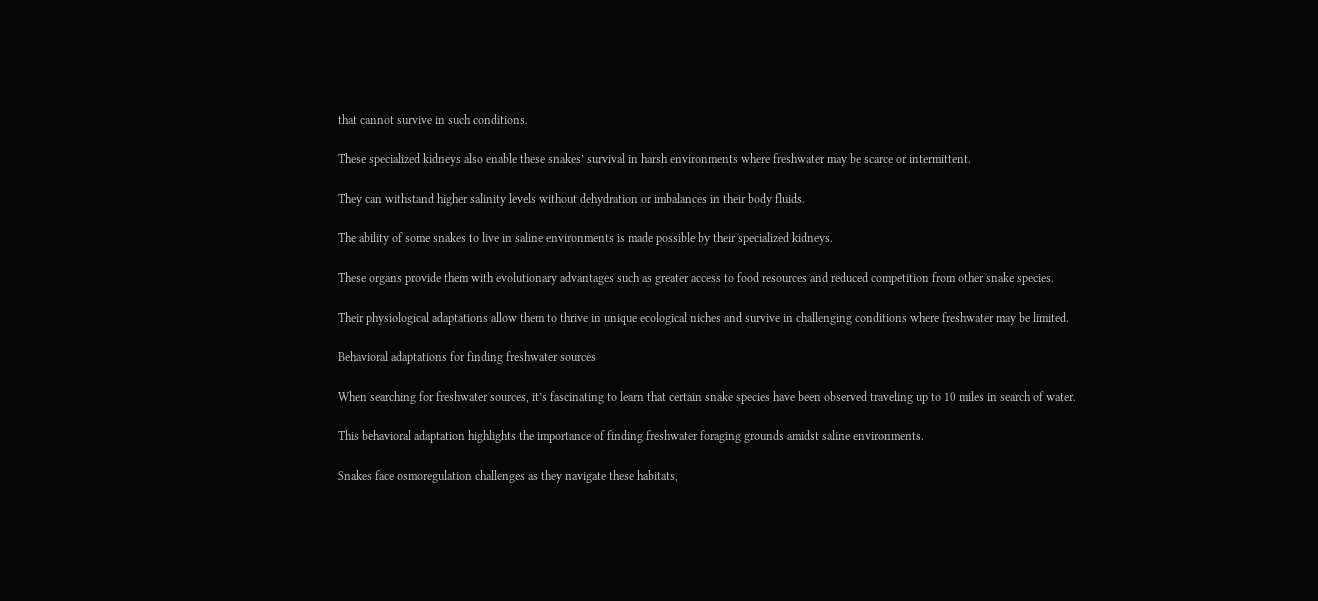that cannot survive in such conditions.

These specialized kidneys also enable these snakes’ survival in harsh environments where freshwater may be scarce or intermittent.

They can withstand higher salinity levels without dehydration or imbalances in their body fluids.

The ability of some snakes to live in saline environments is made possible by their specialized kidneys.

These organs provide them with evolutionary advantages such as greater access to food resources and reduced competition from other snake species.

Their physiological adaptations allow them to thrive in unique ecological niches and survive in challenging conditions where freshwater may be limited.

Behavioral adaptations for finding freshwater sources

When searching for freshwater sources, it’s fascinating to learn that certain snake species have been observed traveling up to 10 miles in search of water.

This behavioral adaptation highlights the importance of finding freshwater foraging grounds amidst saline environments.

Snakes face osmoregulation challenges as they navigate these habitats,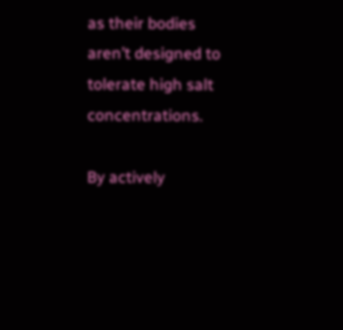as their bodies aren’t designed to tolerate high salt concentrations.

By actively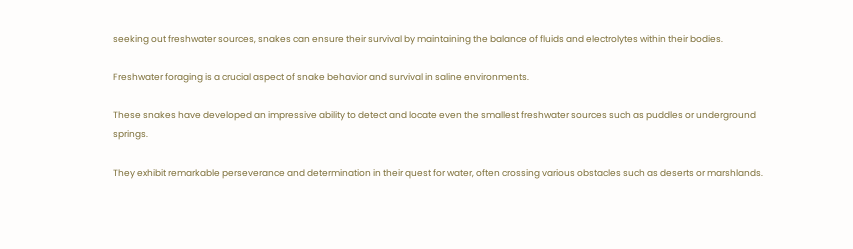seeking out freshwater sources, snakes can ensure their survival by maintaining the balance of fluids and electrolytes within their bodies.

Freshwater foraging is a crucial aspect of snake behavior and survival in saline environments.

These snakes have developed an impressive ability to detect and locate even the smallest freshwater sources such as puddles or underground springs.

They exhibit remarkable perseverance and determination in their quest for water, often crossing various obstacles such as deserts or marshlands.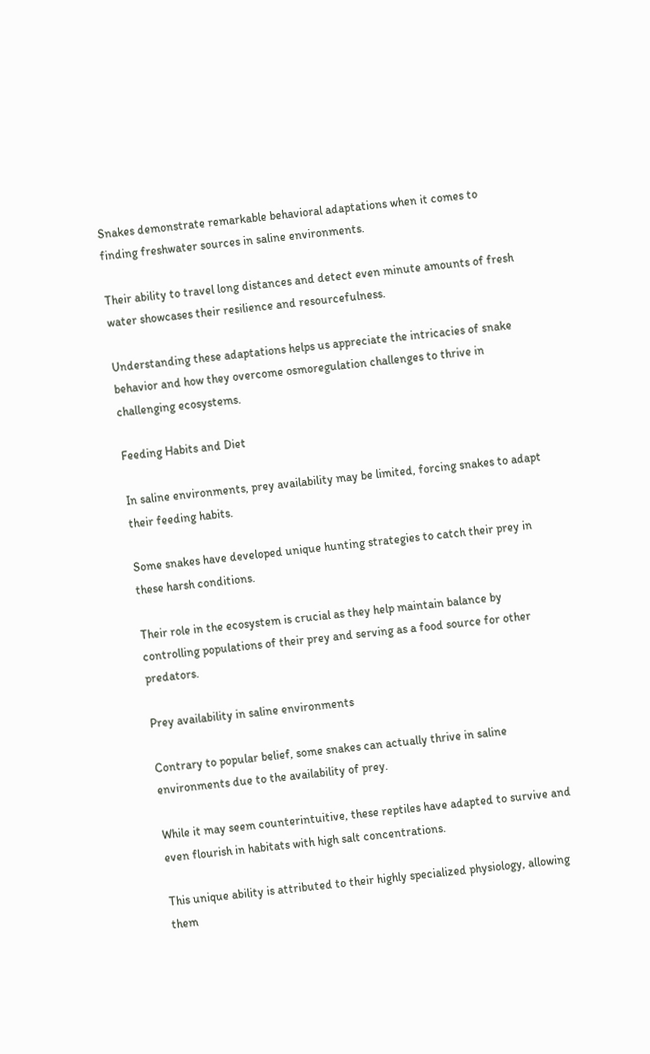Snakes demonstrate remarkable behavioral adaptations when it comes to finding freshwater sources in saline environments.

Their ability to travel long distances and detect even minute amounts of fresh water showcases their resilience and resourcefulness.

Understanding these adaptations helps us appreciate the intricacies of snake behavior and how they overcome osmoregulation challenges to thrive in challenging ecosystems.

Feeding Habits and Diet

In saline environments, prey availability may be limited, forcing snakes to adapt their feeding habits.

Some snakes have developed unique hunting strategies to catch their prey in these harsh conditions.

Their role in the ecosystem is crucial as they help maintain balance by controlling populations of their prey and serving as a food source for other predators.

Prey availability in saline environments

Contrary to popular belief, some snakes can actually thrive in saline environments due to the availability of prey.

While it may seem counterintuitive, these reptiles have adapted to survive and even flourish in habitats with high salt concentrations.

This unique ability is attributed to their highly specialized physiology, allowing them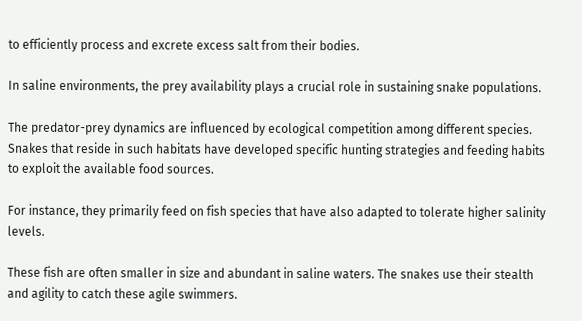to efficiently process and excrete excess salt from their bodies.

In saline environments, the prey availability plays a crucial role in sustaining snake populations.

The predator-prey dynamics are influenced by ecological competition among different species. Snakes that reside in such habitats have developed specific hunting strategies and feeding habits to exploit the available food sources.

For instance, they primarily feed on fish species that have also adapted to tolerate higher salinity levels.

These fish are often smaller in size and abundant in saline waters. The snakes use their stealth and agility to catch these agile swimmers.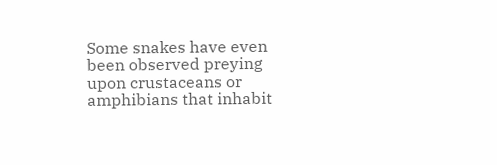Some snakes have even been observed preying upon crustaceans or amphibians that inhabit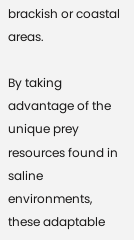brackish or coastal areas.

By taking advantage of the unique prey resources found in saline environments, these adaptable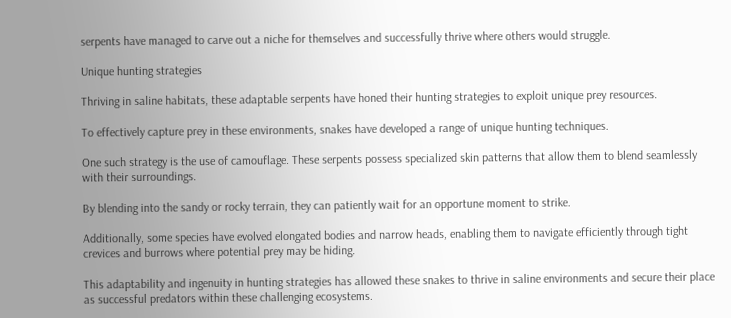serpents have managed to carve out a niche for themselves and successfully thrive where others would struggle.

Unique hunting strategies

Thriving in saline habitats, these adaptable serpents have honed their hunting strategies to exploit unique prey resources.

To effectively capture prey in these environments, snakes have developed a range of unique hunting techniques.

One such strategy is the use of camouflage. These serpents possess specialized skin patterns that allow them to blend seamlessly with their surroundings.

By blending into the sandy or rocky terrain, they can patiently wait for an opportune moment to strike.

Additionally, some species have evolved elongated bodies and narrow heads, enabling them to navigate efficiently through tight crevices and burrows where potential prey may be hiding.

This adaptability and ingenuity in hunting strategies has allowed these snakes to thrive in saline environments and secure their place as successful predators within these challenging ecosystems.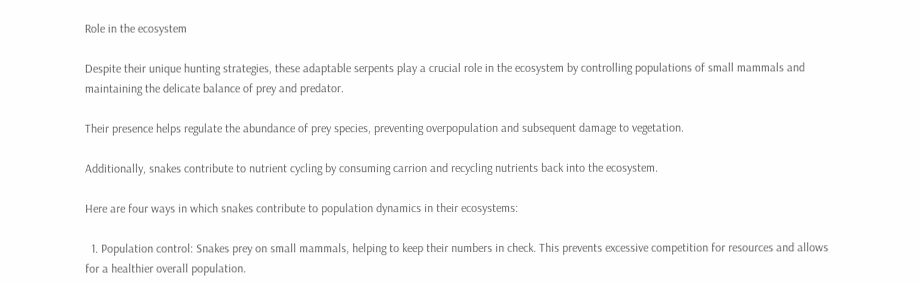Role in the ecosystem

Despite their unique hunting strategies, these adaptable serpents play a crucial role in the ecosystem by controlling populations of small mammals and maintaining the delicate balance of prey and predator.

Their presence helps regulate the abundance of prey species, preventing overpopulation and subsequent damage to vegetation.

Additionally, snakes contribute to nutrient cycling by consuming carrion and recycling nutrients back into the ecosystem.

Here are four ways in which snakes contribute to population dynamics in their ecosystems:

  1. Population control: Snakes prey on small mammals, helping to keep their numbers in check. This prevents excessive competition for resources and allows for a healthier overall population.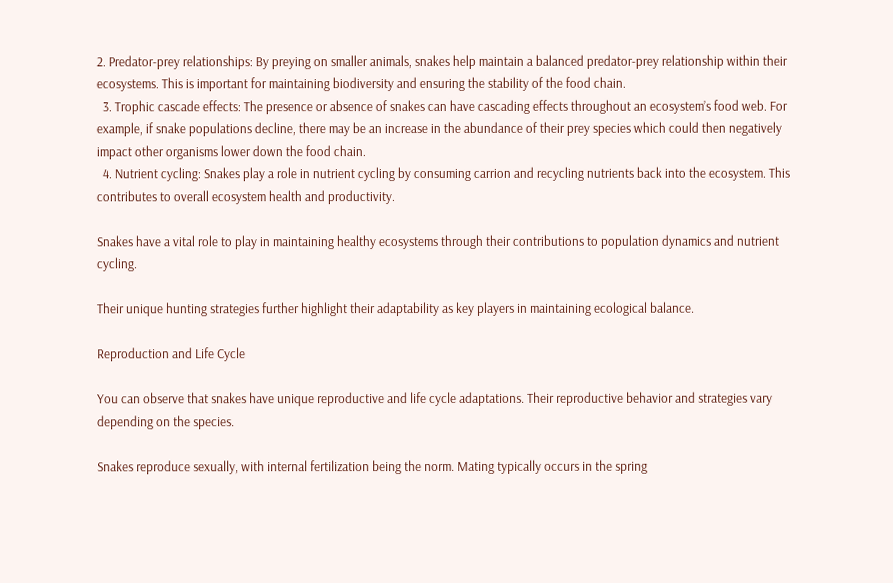2. Predator-prey relationships: By preying on smaller animals, snakes help maintain a balanced predator-prey relationship within their ecosystems. This is important for maintaining biodiversity and ensuring the stability of the food chain.
  3. Trophic cascade effects: The presence or absence of snakes can have cascading effects throughout an ecosystem’s food web. For example, if snake populations decline, there may be an increase in the abundance of their prey species which could then negatively impact other organisms lower down the food chain.
  4. Nutrient cycling: Snakes play a role in nutrient cycling by consuming carrion and recycling nutrients back into the ecosystem. This contributes to overall ecosystem health and productivity.

Snakes have a vital role to play in maintaining healthy ecosystems through their contributions to population dynamics and nutrient cycling.

Their unique hunting strategies further highlight their adaptability as key players in maintaining ecological balance.

Reproduction and Life Cycle

You can observe that snakes have unique reproductive and life cycle adaptations. Their reproductive behavior and strategies vary depending on the species.

Snakes reproduce sexually, with internal fertilization being the norm. Mating typically occurs in the spring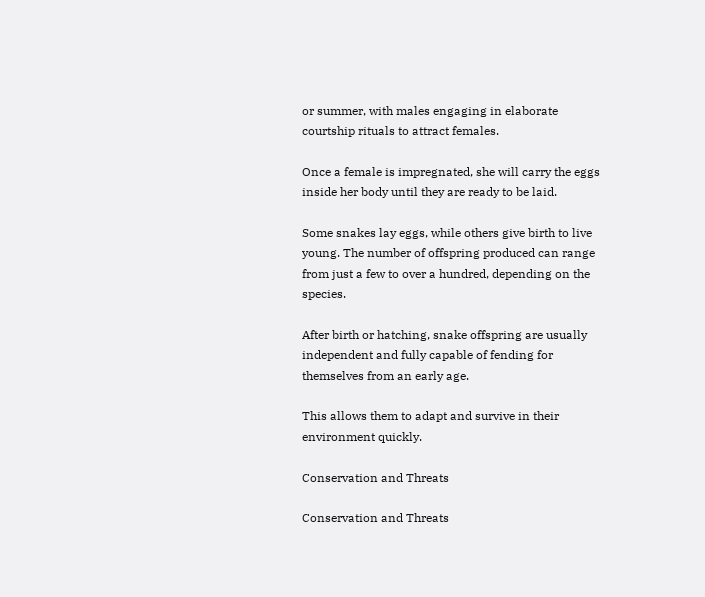or summer, with males engaging in elaborate courtship rituals to attract females.

Once a female is impregnated, she will carry the eggs inside her body until they are ready to be laid.

Some snakes lay eggs, while others give birth to live young. The number of offspring produced can range from just a few to over a hundred, depending on the species.

After birth or hatching, snake offspring are usually independent and fully capable of fending for themselves from an early age.

This allows them to adapt and survive in their environment quickly.

Conservation and Threats

Conservation and Threats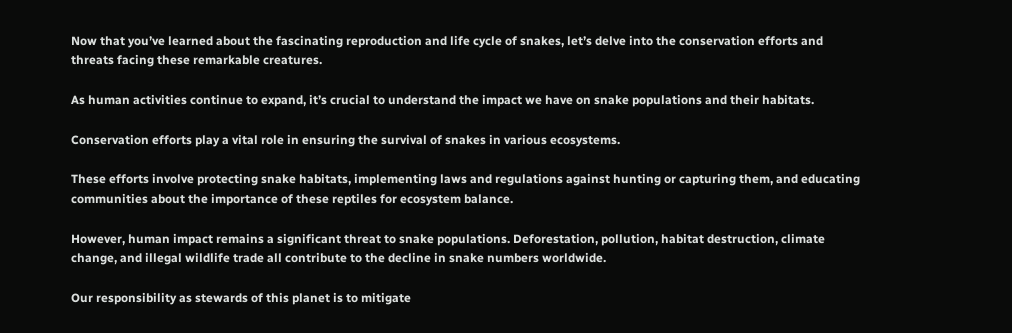Now that you’ve learned about the fascinating reproduction and life cycle of snakes, let’s delve into the conservation efforts and threats facing these remarkable creatures.

As human activities continue to expand, it’s crucial to understand the impact we have on snake populations and their habitats.

Conservation efforts play a vital role in ensuring the survival of snakes in various ecosystems.

These efforts involve protecting snake habitats, implementing laws and regulations against hunting or capturing them, and educating communities about the importance of these reptiles for ecosystem balance.

However, human impact remains a significant threat to snake populations. Deforestation, pollution, habitat destruction, climate change, and illegal wildlife trade all contribute to the decline in snake numbers worldwide.

Our responsibility as stewards of this planet is to mitigate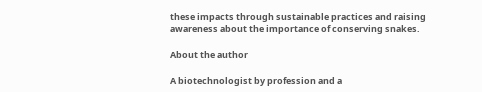these impacts through sustainable practices and raising awareness about the importance of conserving snakes.

About the author

A biotechnologist by profession and a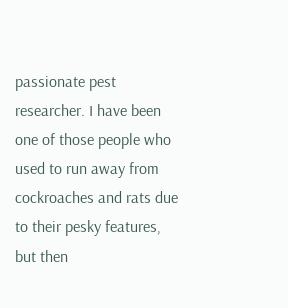passionate pest researcher. I have been one of those people who used to run away from cockroaches and rats due to their pesky features, but then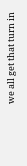we all get that turn in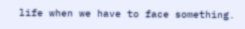life when we have to face something.